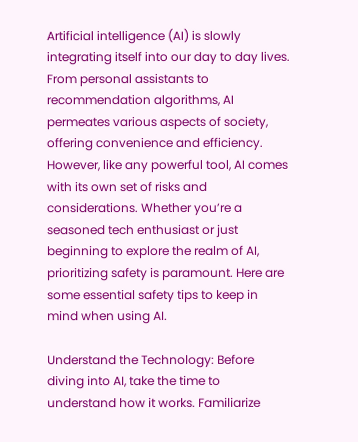Artificial intelligence (AI) is slowly integrating itself into our day to day lives. From personal assistants to recommendation algorithms, AI permeates various aspects of society, offering convenience and efficiency. However, like any powerful tool, AI comes with its own set of risks and considerations. Whether you’re a seasoned tech enthusiast or just beginning to explore the realm of AI, prioritizing safety is paramount. Here are some essential safety tips to keep in mind when using AI.

Understand the Technology: Before diving into AI, take the time to understand how it works. Familiarize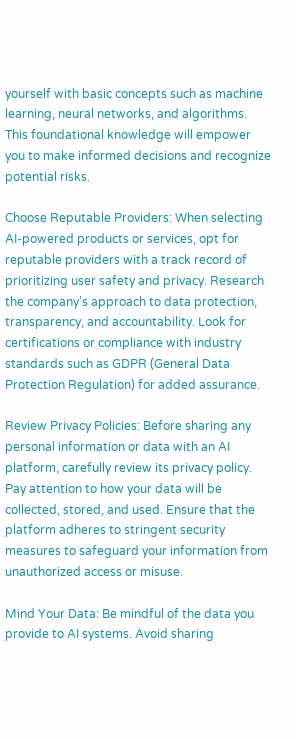yourself with basic concepts such as machine learning, neural networks, and algorithms. This foundational knowledge will empower you to make informed decisions and recognize potential risks.

Choose Reputable Providers: When selecting AI-powered products or services, opt for reputable providers with a track record of prioritizing user safety and privacy. Research the company’s approach to data protection, transparency, and accountability. Look for certifications or compliance with industry standards such as GDPR (General Data Protection Regulation) for added assurance.

Review Privacy Policies: Before sharing any personal information or data with an AI platform, carefully review its privacy policy. Pay attention to how your data will be collected, stored, and used. Ensure that the platform adheres to stringent security measures to safeguard your information from unauthorized access or misuse.

Mind Your Data: Be mindful of the data you provide to AI systems. Avoid sharing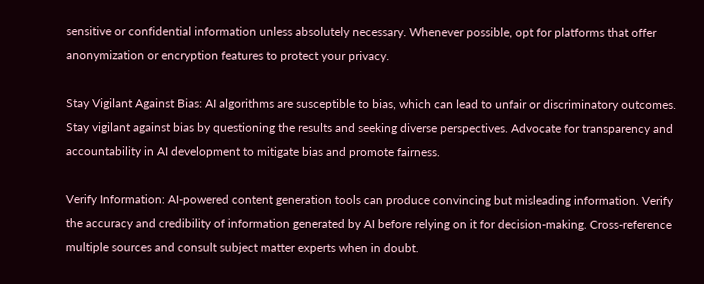sensitive or confidential information unless absolutely necessary. Whenever possible, opt for platforms that offer anonymization or encryption features to protect your privacy.

Stay Vigilant Against Bias: AI algorithms are susceptible to bias, which can lead to unfair or discriminatory outcomes. Stay vigilant against bias by questioning the results and seeking diverse perspectives. Advocate for transparency and accountability in AI development to mitigate bias and promote fairness.

Verify Information: AI-powered content generation tools can produce convincing but misleading information. Verify the accuracy and credibility of information generated by AI before relying on it for decision-making. Cross-reference multiple sources and consult subject matter experts when in doubt.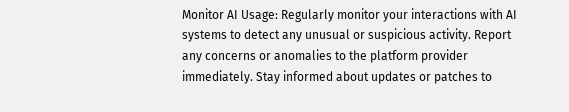Monitor AI Usage: Regularly monitor your interactions with AI systems to detect any unusual or suspicious activity. Report any concerns or anomalies to the platform provider immediately. Stay informed about updates or patches to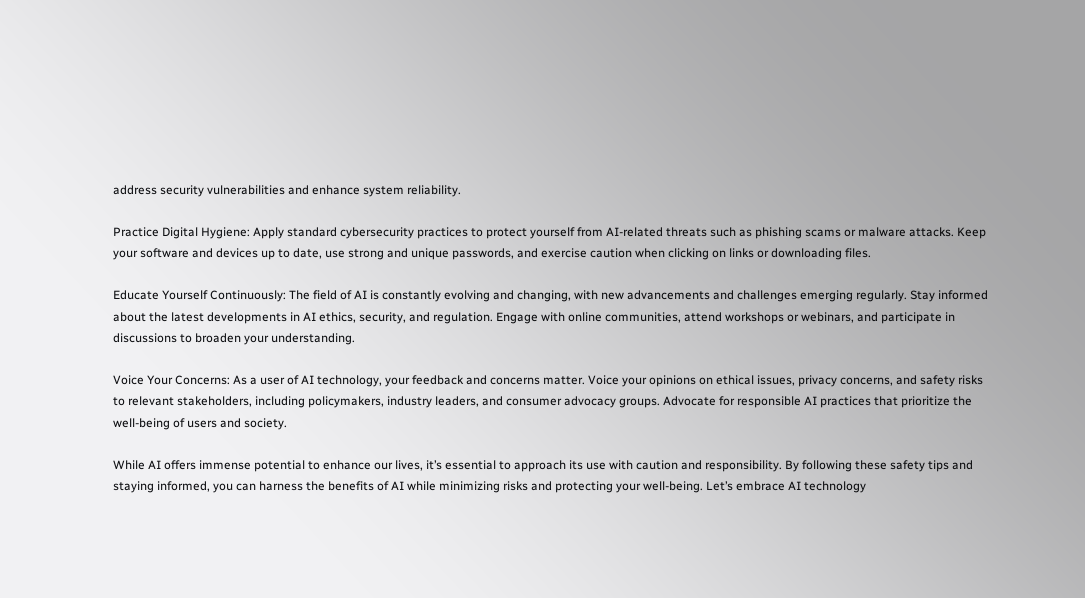address security vulnerabilities and enhance system reliability.

Practice Digital Hygiene: Apply standard cybersecurity practices to protect yourself from AI-related threats such as phishing scams or malware attacks. Keep your software and devices up to date, use strong and unique passwords, and exercise caution when clicking on links or downloading files.

Educate Yourself Continuously: The field of AI is constantly evolving and changing, with new advancements and challenges emerging regularly. Stay informed about the latest developments in AI ethics, security, and regulation. Engage with online communities, attend workshops or webinars, and participate in discussions to broaden your understanding.

Voice Your Concerns: As a user of AI technology, your feedback and concerns matter. Voice your opinions on ethical issues, privacy concerns, and safety risks to relevant stakeholders, including policymakers, industry leaders, and consumer advocacy groups. Advocate for responsible AI practices that prioritize the well-being of users and society.

While AI offers immense potential to enhance our lives, it’s essential to approach its use with caution and responsibility. By following these safety tips and staying informed, you can harness the benefits of AI while minimizing risks and protecting your well-being. Let’s embrace AI technology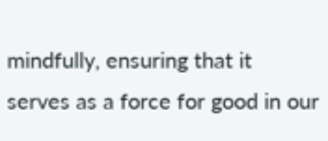mindfully, ensuring that it serves as a force for good in our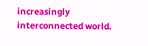increasingly interconnected world.